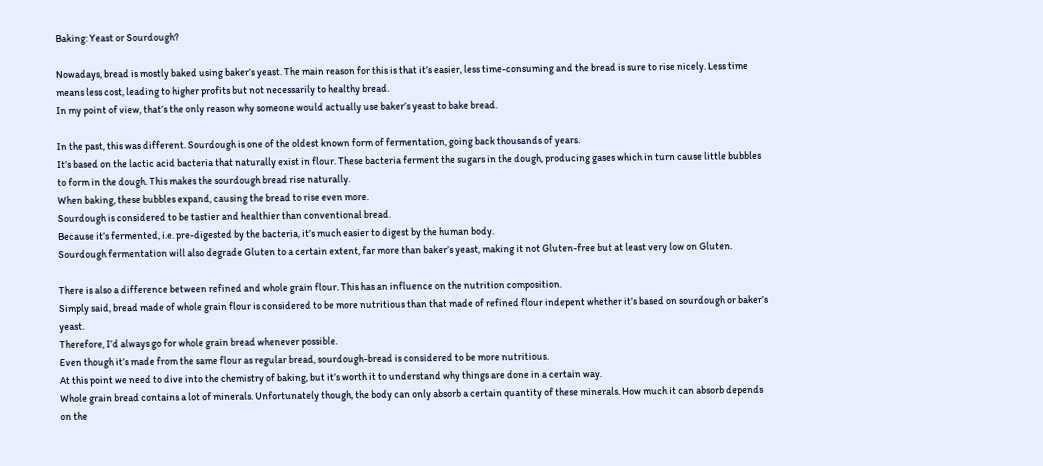Baking: Yeast or Sourdough?

Nowadays, bread is mostly baked using baker’s yeast. The main reason for this is that it’s easier, less time-consuming and the bread is sure to rise nicely. Less time means less cost, leading to higher profits but not necessarily to healthy bread.
In my point of view, that’s the only reason why someone would actually use baker’s yeast to bake bread.

In the past, this was different. Sourdough is one of the oldest known form of fermentation, going back thousands of years.
It’s based on the lactic acid bacteria that naturally exist in flour. These bacteria ferment the sugars in the dough, producing gases which in turn cause little bubbles to form in the dough. This makes the sourdough bread rise naturally.
When baking, these bubbles expand, causing the bread to rise even more.
Sourdough is considered to be tastier and healthier than conventional bread.
Because it’s fermented, i.e. pre-digested by the bacteria, it’s much easier to digest by the human body.
Sourdough fermentation will also degrade Gluten to a certain extent, far more than baker’s yeast, making it not Gluten-free but at least very low on Gluten.

There is also a difference between refined and whole grain flour. This has an influence on the nutrition composition.
Simply said, bread made of whole grain flour is considered to be more nutritious than that made of refined flour indepent whether it’s based on sourdough or baker’s yeast.
Therefore, I’d always go for whole grain bread whenever possible.
Even though it’s made from the same flour as regular bread, sourdough-bread is considered to be more nutritious.
At this point we need to dive into the chemistry of baking, but it’s worth it to understand why things are done in a certain way.
Whole grain bread contains a lot of minerals. Unfortunately though, the body can only absorb a certain quantity of these minerals. How much it can absorb depends on the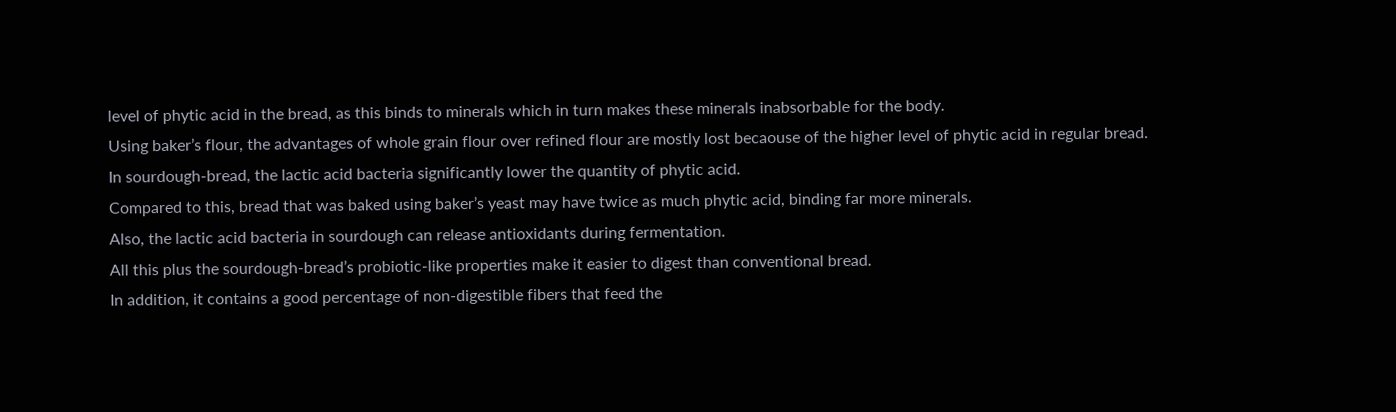level of phytic acid in the bread, as this binds to minerals which in turn makes these minerals inabsorbable for the body.
Using baker’s flour, the advantages of whole grain flour over refined flour are mostly lost becaouse of the higher level of phytic acid in regular bread.
In sourdough-bread, the lactic acid bacteria significantly lower the quantity of phytic acid.
Compared to this, bread that was baked using baker’s yeast may have twice as much phytic acid, binding far more minerals.
Also, the lactic acid bacteria in sourdough can release antioxidants during fermentation.
All this plus the sourdough-bread’s probiotic-like properties make it easier to digest than conventional bread.
In addition, it contains a good percentage of non-digestible fibers that feed the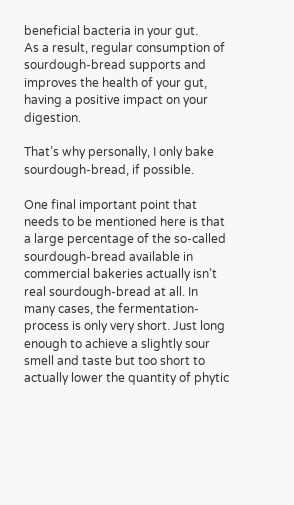beneficial bacteria in your gut.
As a result, regular consumption of sourdough-bread supports and improves the health of your gut, having a positive impact on your digestion.

That’s why personally, I only bake sourdough-bread, if possible.

One final important point that needs to be mentioned here is that a large percentage of the so-called sourdough-bread available in commercial bakeries actually isn’t real sourdough-bread at all. In many cases, the fermentation-process is only very short. Just long enough to achieve a slightly sour smell and taste but too short to actually lower the quantity of phytic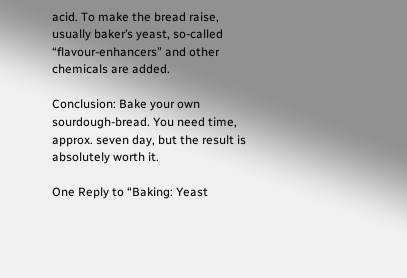acid. To make the bread raise, usually baker’s yeast, so-called “flavour-enhancers” and other chemicals are added.

Conclusion: Bake your own sourdough-bread. You need time, approx. seven day, but the result is absolutely worth it.

One Reply to “Baking: Yeast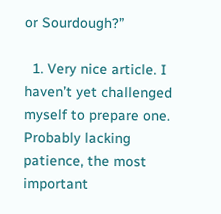or Sourdough?”

  1. Very nice article. I haven’t yet challenged myself to prepare one. Probably lacking patience, the most important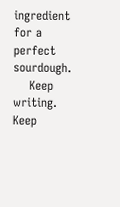ingredient for a perfect sourdough.
    Keep writing. Keep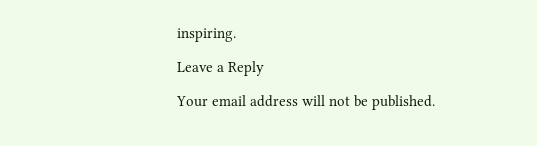inspiring.

Leave a Reply

Your email address will not be published.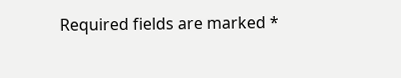Required fields are marked *